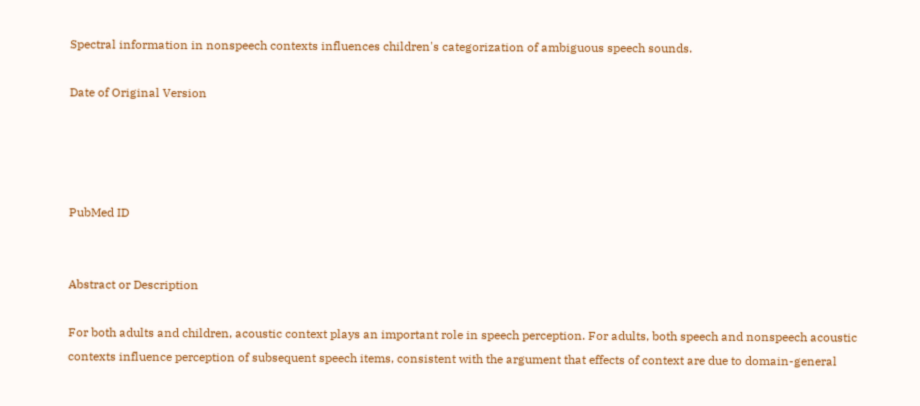Spectral information in nonspeech contexts influences children's categorization of ambiguous speech sounds.

Date of Original Version




PubMed ID


Abstract or Description

For both adults and children, acoustic context plays an important role in speech perception. For adults, both speech and nonspeech acoustic contexts influence perception of subsequent speech items, consistent with the argument that effects of context are due to domain-general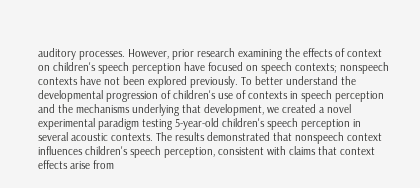auditory processes. However, prior research examining the effects of context on children's speech perception have focused on speech contexts; nonspeech contexts have not been explored previously. To better understand the developmental progression of children's use of contexts in speech perception and the mechanisms underlying that development, we created a novel experimental paradigm testing 5-year-old children's speech perception in several acoustic contexts. The results demonstrated that nonspeech context influences children's speech perception, consistent with claims that context effects arise from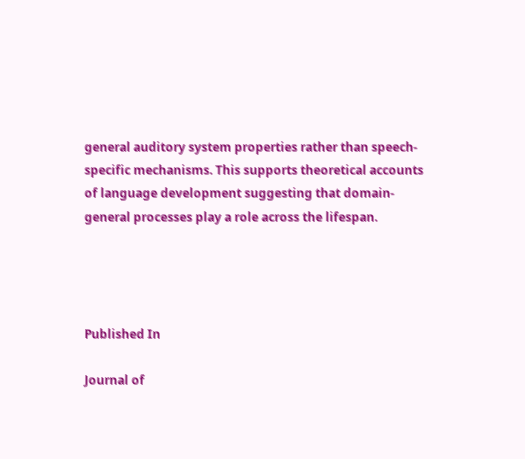general auditory system properties rather than speech-specific mechanisms. This supports theoretical accounts of language development suggesting that domain-general processes play a role across the lifespan.




Published In

Journal of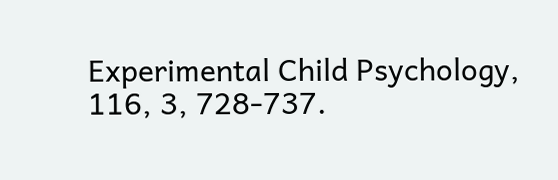Experimental Child Psychology, 116, 3, 728-737.